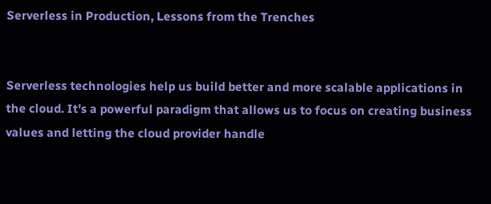Serverless in Production, Lessons from the Trenches


Serverless technologies help us build better and more scalable applications in the cloud. It's a powerful paradigm that allows us to focus on creating business values and letting the cloud provider handle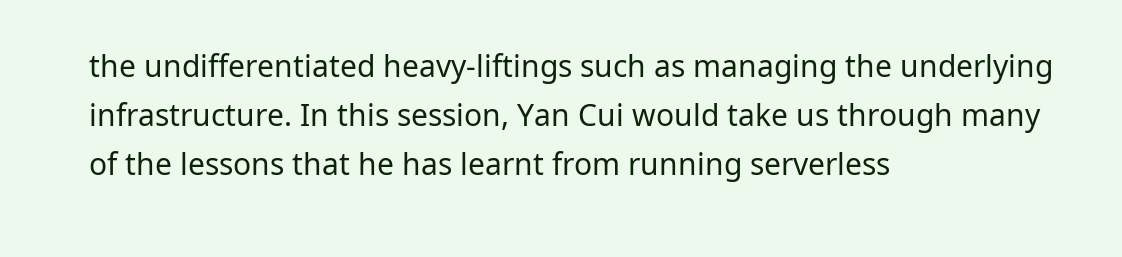the undifferentiated heavy-liftings such as managing the underlying infrastructure. In this session, Yan Cui would take us through many of the lessons that he has learnt from running serverless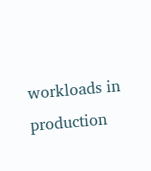workloads in production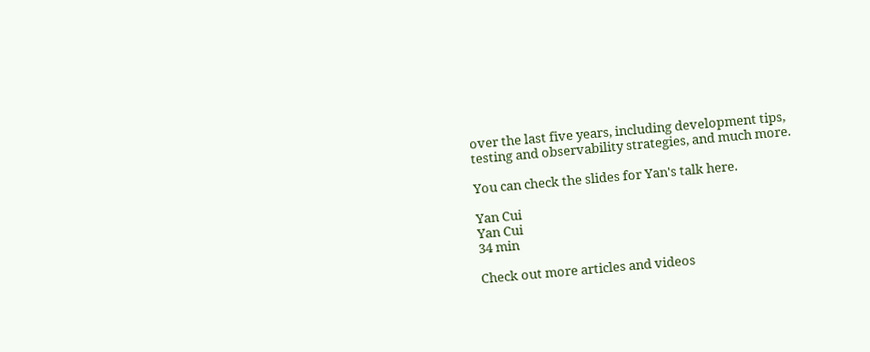over the last five years, including development tips, testing and observability strategies, and much more.

You can check the slides for Yan's talk here.

Yan Cui
Yan Cui
34 min

Check out more articles and videos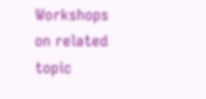Workshops on related topic